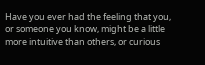Have you ever had the feeling that you, or someone you know, might be a little more intuitive than others, or curious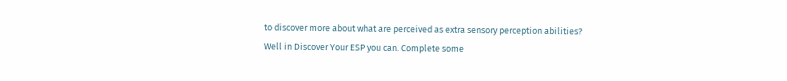to discover more about what are perceived as extra sensory perception abilities? Well in Discover Your ESP you can. Complete some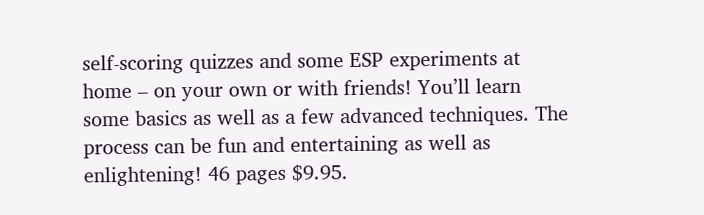self-scoring quizzes and some ESP experiments at home – on your own or with friends! You’ll learn some basics as well as a few advanced techniques. The process can be fun and entertaining as well as enlightening! 46 pages $9.95.